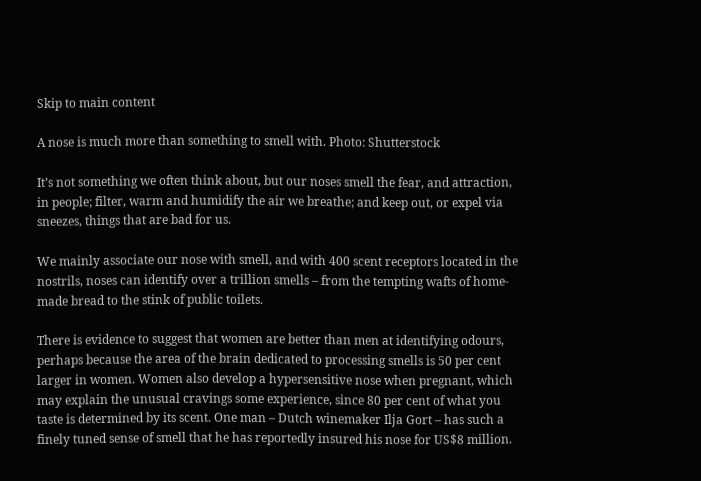Skip to main content

A nose is much more than something to smell with. Photo: Shutterstock

It’s not something we often think about, but our noses smell the fear, and attraction, in people; filter, warm and humidify the air we breathe; and keep out, or expel via sneezes, things that are bad for us.

We mainly associate our nose with smell, and with 400 scent receptors located in the nostrils, noses can identify over a trillion smells – from the tempting wafts of home-made bread to the stink of public toilets.

There is evidence to suggest that women are better than men at identifying odours, perhaps because the area of the brain dedicated to processing smells is 50 per cent larger in women. Women also develop a hypersensitive nose when pregnant, which may explain the unusual cravings some experience, since 80 per cent of what you taste is determined by its scent. One man – Dutch winemaker Ilja Gort – has such a finely tuned sense of smell that he has reportedly insured his nose for US$8 million.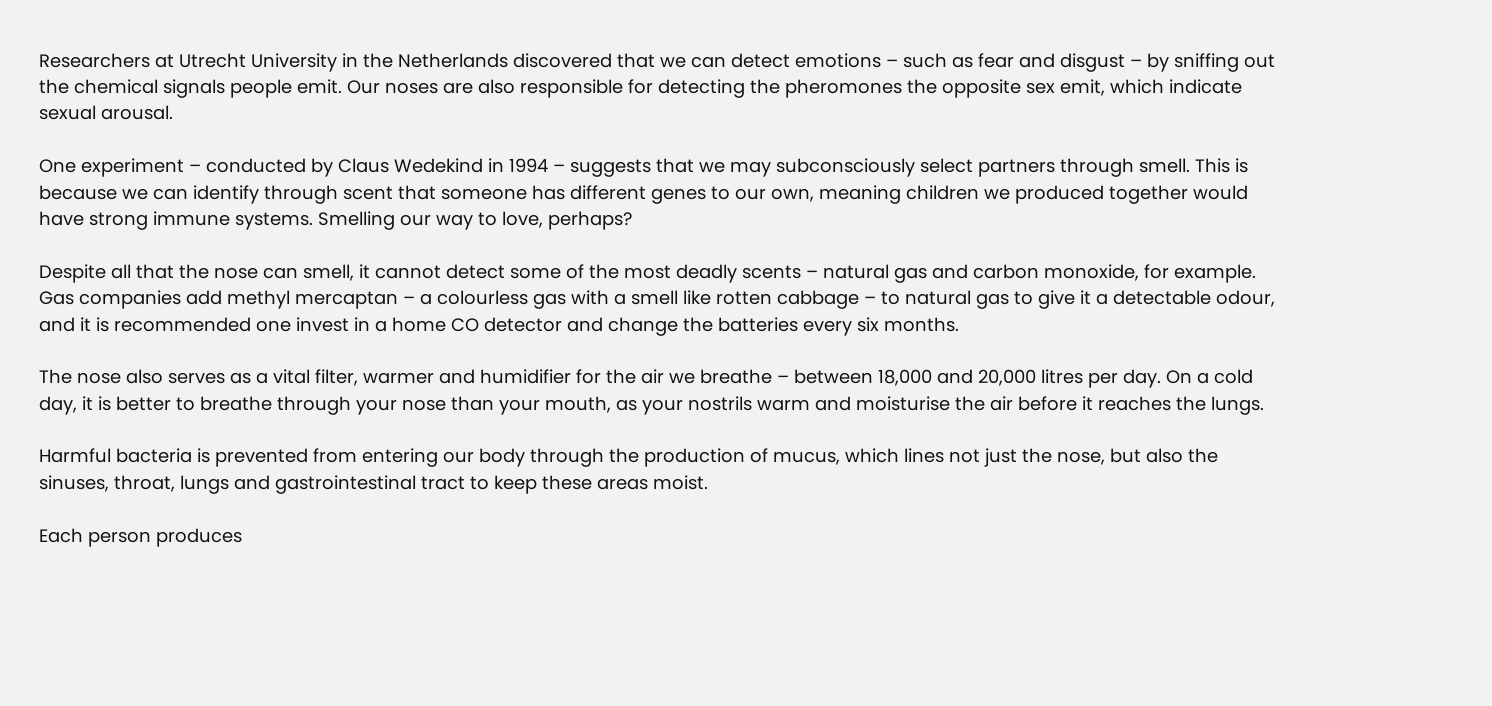Researchers at Utrecht University in the Netherlands discovered that we can detect emotions – such as fear and disgust – by sniffing out the chemical signals people emit. Our noses are also responsible for detecting the pheromones the opposite sex emit, which indicate sexual arousal.

One experiment – conducted by Claus Wedekind in 1994 – suggests that we may subconsciously select partners through smell. This is because we can identify through scent that someone has different genes to our own, meaning children we produced together would have strong immune systems. Smelling our way to love, perhaps?

Despite all that the nose can smell, it cannot detect some of the most deadly scents – natural gas and carbon monoxide, for example. Gas companies add methyl mercaptan – a colourless gas with a smell like rotten cabbage – to natural gas to give it a detectable odour, and it is recommended one invest in a home CO detector and change the batteries every six months.

The nose also serves as a vital filter, warmer and humidifier for the air we breathe – between 18,000 and 20,000 litres per day. On a cold day, it is better to breathe through your nose than your mouth, as your nostrils warm and moisturise the air before it reaches the lungs.

Harmful bacteria is prevented from entering our body through the production of mucus, which lines not just the nose, but also the sinuses, throat, lungs and gastrointestinal tract to keep these areas moist.

Each person produces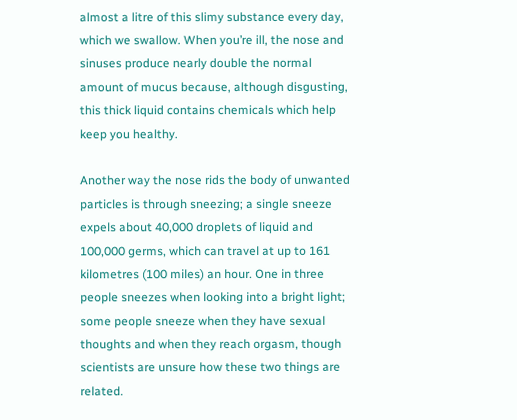almost a litre of this slimy substance every day, which we swallow. When you’re ill, the nose and sinuses produce nearly double the normal amount of mucus because, although disgusting, this thick liquid contains chemicals which help keep you healthy.

Another way the nose rids the body of unwanted particles is through sneezing; a single sneeze expels about 40,000 droplets of liquid and 100,000 germs, which can travel at up to 161 kilometres (100 miles) an hour. One in three people sneezes when looking into a bright light; some people sneeze when they have sexual thoughts and when they reach orgasm, though scientists are unsure how these two things are related.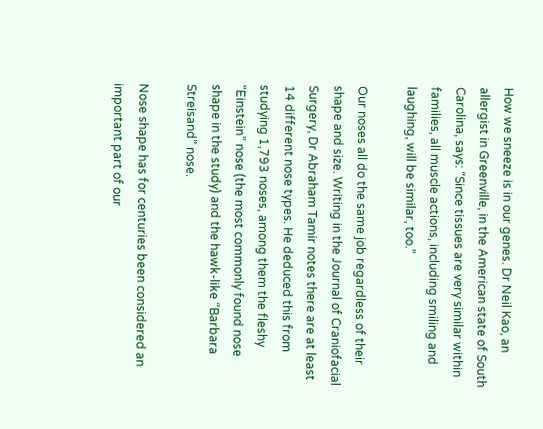How we sneeze is in our genes. Dr Neil Kao, an allergist in Greenville, in the American state of South Carolina, says: “Since tissues are very similar within families, all muscle actions, including smiling and laughing, will be similar, too.”

Our noses all do the same job regardless of their shape and size. Writing in the Journal of Craniofacial Surgery, Dr Abraham Tamir notes there are at least 14 different nose types. He deduced this from studying 1,793 noses, among them the fleshy “Einstein” nose (the most commonly found nose shape in the study) and the hawk-like “Barbara Streisand” nose.

Nose shape has for centuries been considered an important part of our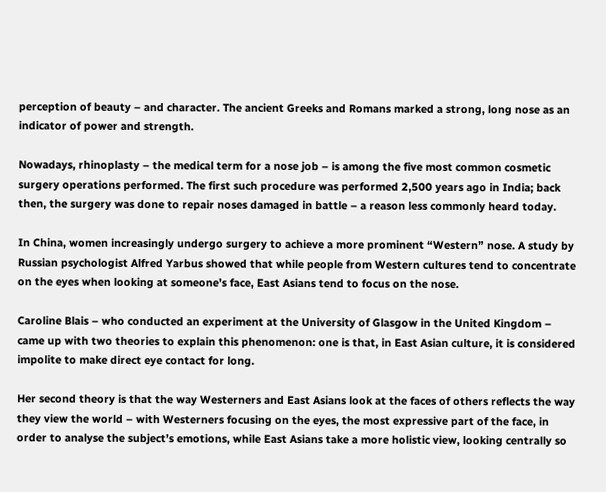perception of beauty – and character. The ancient Greeks and Romans marked a strong, long nose as an indicator of power and strength.

Nowadays, rhinoplasty – the medical term for a nose job – is among the five most common cosmetic surgery operations performed. The first such procedure was performed 2,500 years ago in India; back then, the surgery was done to repair noses damaged in battle – a reason less commonly heard today.

In China, women increasingly undergo surgery to achieve a more prominent “Western” nose. A study by Russian psychologist Alfred Yarbus showed that while people from Western cultures tend to concentrate on the eyes when looking at someone’s face, East Asians tend to focus on the nose.

Caroline Blais – who conducted an experiment at the University of Glasgow in the United Kingdom – came up with two theories to explain this phenomenon: one is that, in East Asian culture, it is considered impolite to make direct eye contact for long.

Her second theory is that the way Westerners and East Asians look at the faces of others reflects the way they view the world – with Westerners focusing on the eyes, the most expressive part of the face, in order to analyse the subject’s emotions, while East Asians take a more holistic view, looking centrally so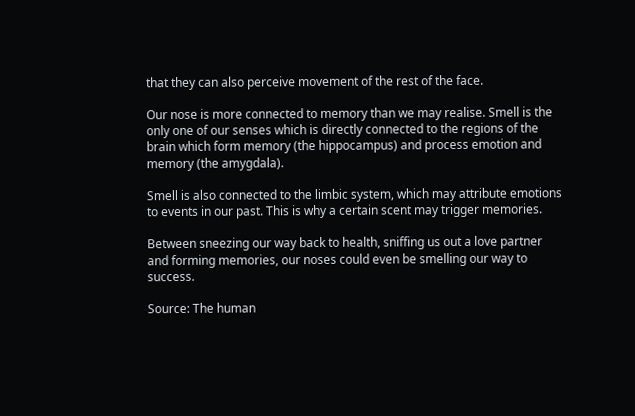that they can also perceive movement of the rest of the face.

Our nose is more connected to memory than we may realise. Smell is the only one of our senses which is directly connected to the regions of the brain which form memory (the hippocampus) and process emotion and memory (the amygdala).

Smell is also connected to the limbic system, which may attribute emotions to events in our past. This is why a certain scent may trigger memories.

Between sneezing our way back to health, sniffing us out a love partner and forming memories, our noses could even be smelling our way to success.

Source: The human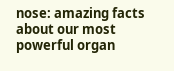nose: amazing facts about our most powerful organ